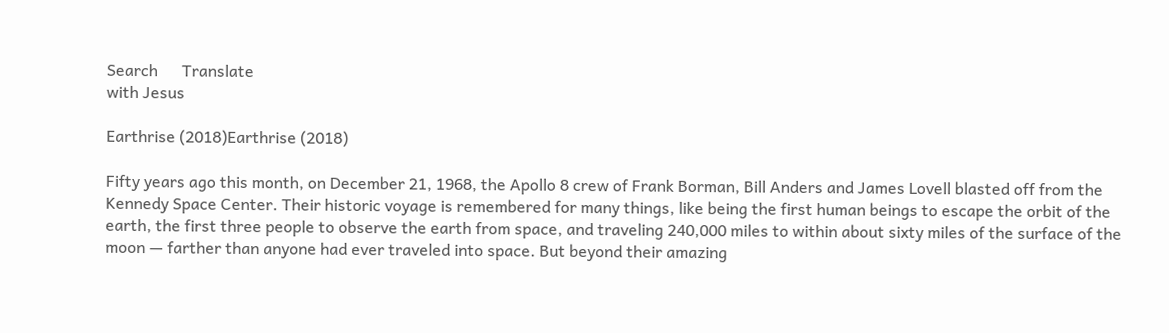Search      Translate
with Jesus

Earthrise (2018)Earthrise (2018)

Fifty years ago this month, on December 21, 1968, the Apollo 8 crew of Frank Borman, Bill Anders and James Lovell blasted off from the Kennedy Space Center. Their historic voyage is remembered for many things, like being the first human beings to escape the orbit of the earth, the first three people to observe the earth from space, and traveling 240,000 miles to within about sixty miles of the surface of the moon — farther than anyone had ever traveled into space. But beyond their amazing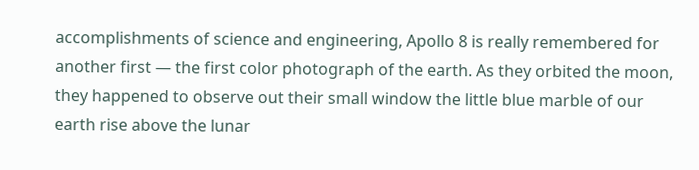accomplishments of science and engineering, Apollo 8 is really remembered for another first — the first color photograph of the earth. As they orbited the moon, they happened to observe out their small window the little blue marble of our earth rise above the lunar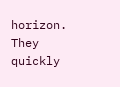horizon. They quickly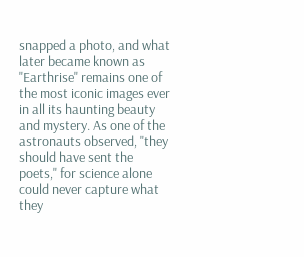snapped a photo, and what later became known as "Earthrise" remains one of the most iconic images ever in all its haunting beauty and mystery. As one of the astronauts observed, "they should have sent the poets," for science alone could never capture what they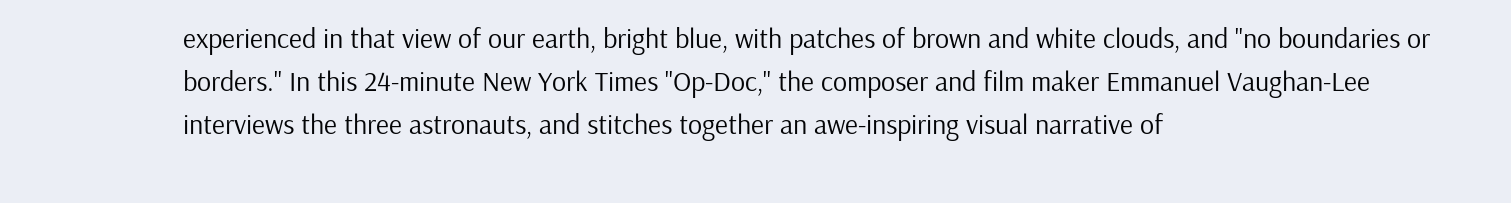experienced in that view of our earth, bright blue, with patches of brown and white clouds, and "no boundaries or borders." In this 24-minute New York Times "Op-Doc," the composer and film maker Emmanuel Vaughan-Lee interviews the three astronauts, and stitches together an awe-inspiring visual narrative of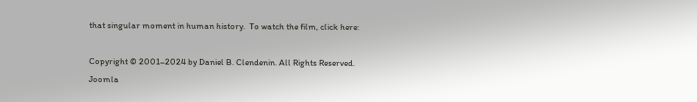that singular moment in human history.  To watch the film, click here:

Copyright © 2001–2024 by Daniel B. Clendenin. All Rights Reserved.
Joomla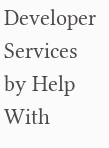Developer Services by Help With